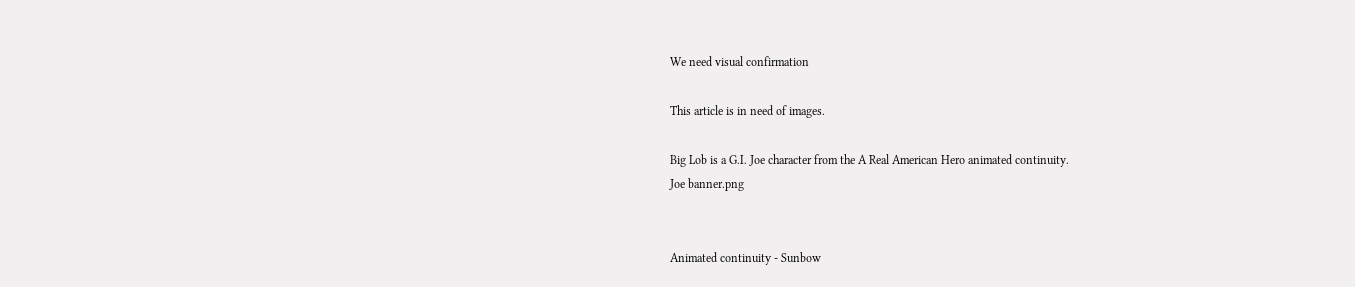We need visual confirmation

This article is in need of images.

Big Lob is a G.I. Joe character from the A Real American Hero animated continuity.
Joe banner.png


Animated continuity - Sunbow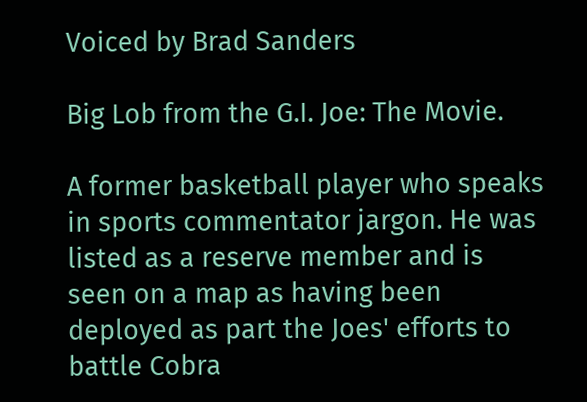Voiced by Brad Sanders

Big Lob from the G.I. Joe: The Movie.

A former basketball player who speaks in sports commentator jargon. He was listed as a reserve member and is seen on a map as having been deployed as part the Joes' efforts to battle Cobra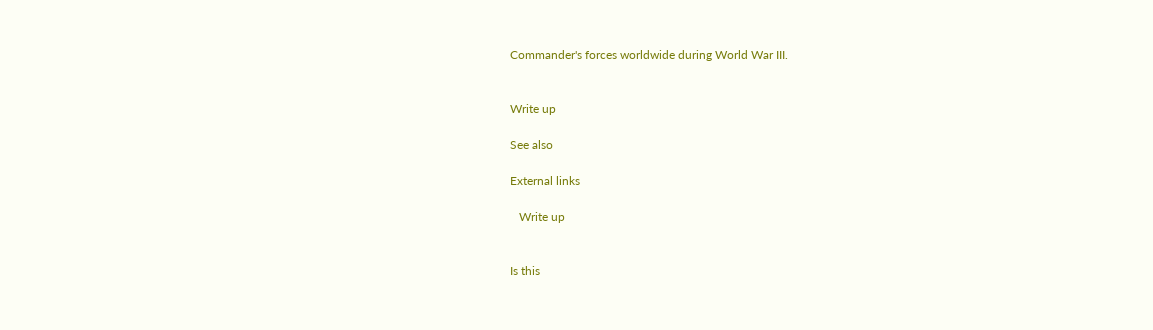Commander's forces worldwide during World War III.


Write up

See also

External links

   Write up


Is this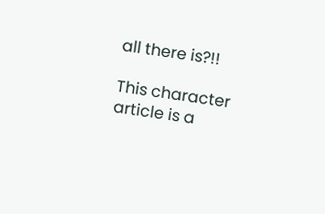all there is?!!

This character article is a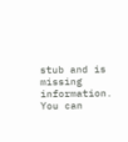stub and is missing information. You can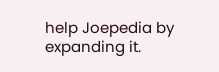help Joepedia by expanding it.